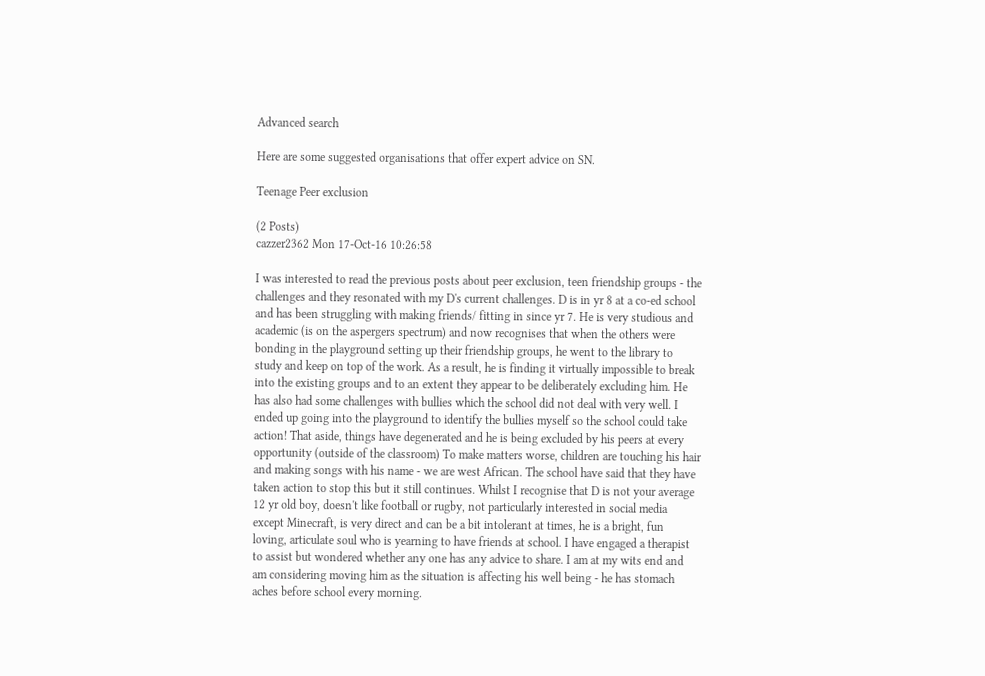Advanced search

Here are some suggested organisations that offer expert advice on SN.

Teenage Peer exclusion

(2 Posts)
cazzer2362 Mon 17-Oct-16 10:26:58

I was interested to read the previous posts about peer exclusion, teen friendship groups - the challenges and they resonated with my D's current challenges. D is in yr 8 at a co-ed school and has been struggling with making friends/ fitting in since yr 7. He is very studious and academic (is on the aspergers spectrum) and now recognises that when the others were bonding in the playground setting up their friendship groups, he went to the library to study and keep on top of the work. As a result, he is finding it virtually impossible to break into the existing groups and to an extent they appear to be deliberately excluding him. He has also had some challenges with bullies which the school did not deal with very well. I ended up going into the playground to identify the bullies myself so the school could take action! That aside, things have degenerated and he is being excluded by his peers at every opportunity (outside of the classroom) To make matters worse, children are touching his hair and making songs with his name - we are west African. The school have said that they have taken action to stop this but it still continues. Whilst I recognise that D is not your average 12 yr old boy, doesn't like football or rugby, not particularly interested in social media except Minecraft, is very direct and can be a bit intolerant at times, he is a bright, fun loving, articulate soul who is yearning to have friends at school. I have engaged a therapist to assist but wondered whether any one has any advice to share. I am at my wits end and am considering moving him as the situation is affecting his well being - he has stomach aches before school every morning.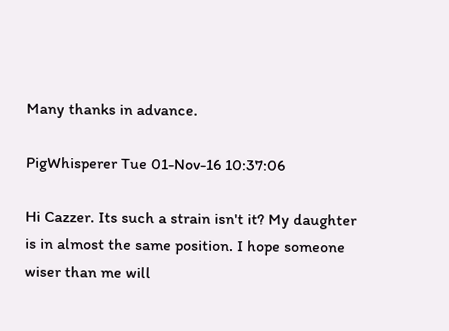Many thanks in advance.

PigWhisperer Tue 01-Nov-16 10:37:06

Hi Cazzer. Its such a strain isn't it? My daughter is in almost the same position. I hope someone wiser than me will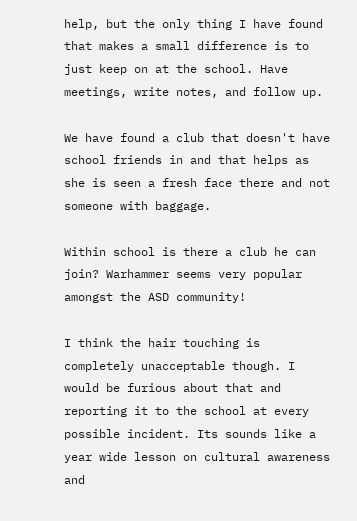help, but the only thing I have found that makes a small difference is to just keep on at the school. Have meetings, write notes, and follow up.

We have found a club that doesn't have school friends in and that helps as she is seen a fresh face there and not someone with baggage.

Within school is there a club he can join? Warhammer seems very popular amongst the ASD community!

I think the hair touching is completely unacceptable though. I would be furious about that and reporting it to the school at every possible incident. Its sounds like a year wide lesson on cultural awareness and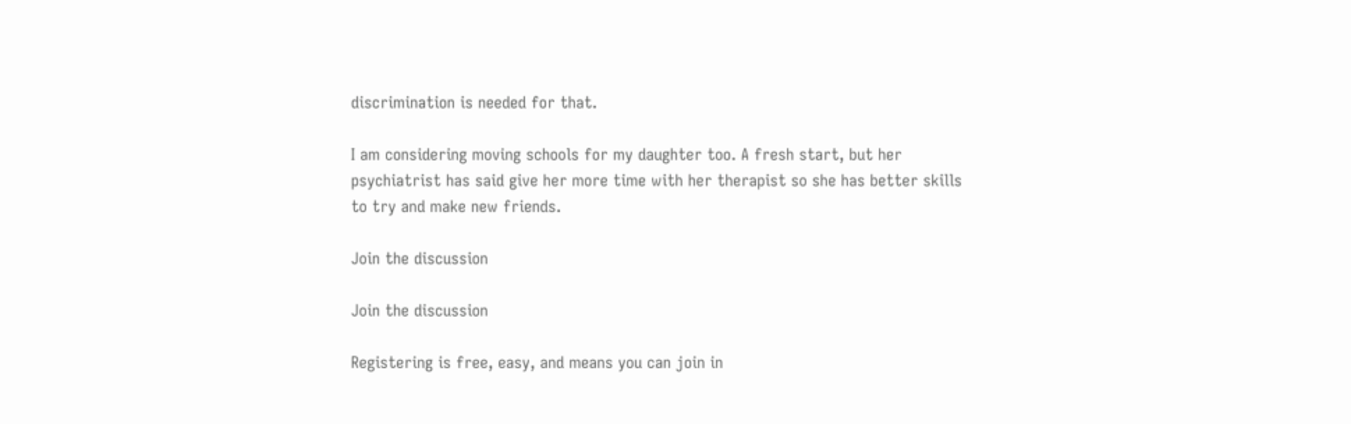discrimination is needed for that.

I am considering moving schools for my daughter too. A fresh start, but her psychiatrist has said give her more time with her therapist so she has better skills to try and make new friends.

Join the discussion

Join the discussion

Registering is free, easy, and means you can join in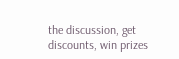the discussion, get discounts, win prizes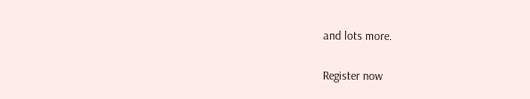and lots more.

Register now